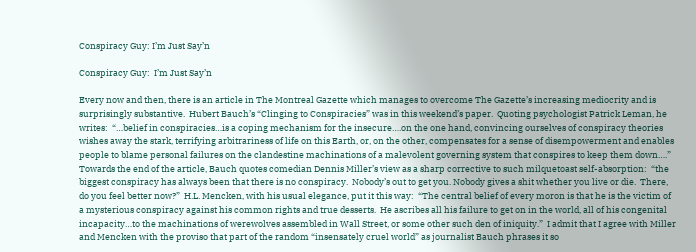Conspiracy Guy: I’m Just Say’n

Conspiracy Guy:  I’m Just Say’n

Every now and then, there is an article in The Montreal Gazette which manages to overcome The Gazette’s increasing mediocrity and is surprisingly substantive.  Hubert Bauch’s “Clinging to Conspiracies” was in this weekend’s paper.  Quoting psychologist Patrick Leman, he writes:  “…belief in conspiracies…is a coping mechanism for the insecure….on the one hand, convincing ourselves of conspiracy theories wishes away the stark, terrifying arbitrariness of life on this Earth, or, on the other, compensates for a sense of disempowerment and enables people to blame personal failures on the clandestine machinations of a malevolent governing system that conspires to keep them down….”  Towards the end of the article, Bauch quotes comedian Dennis Miller’s view as a sharp corrective to such milquetoast self-absorption:  “the biggest conspiracy has always been that there is no conspiracy.  Nobody’s out to get you. Nobody gives a shit whether you live or die.  There, do you feel better now?”  H.L. Mencken, with his usual elegance, put it this way:  “The central belief of every moron is that he is the victim of a mysterious conspiracy against his common rights and true desserts.  He ascribes all his failure to get on in the world, all of his congenital incapacity…to the machinations of werewolves assembled in Wall Street, or some other such den of iniquity.”  I admit that I agree with Miller and Mencken with the proviso that part of the random “insensately cruel world” as journalist Bauch phrases it so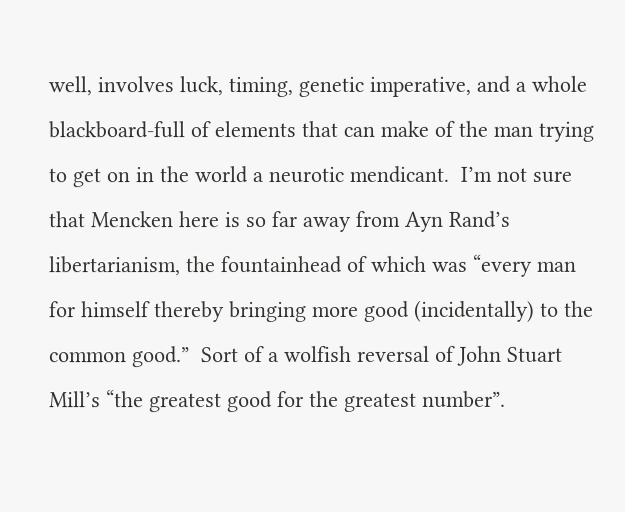well, involves luck, timing, genetic imperative, and a whole blackboard-full of elements that can make of the man trying to get on in the world a neurotic mendicant.  I’m not sure that Mencken here is so far away from Ayn Rand’s libertarianism, the fountainhead of which was “every man for himself thereby bringing more good (incidentally) to the common good.”  Sort of a wolfish reversal of John Stuart Mill’s “the greatest good for the greatest number”.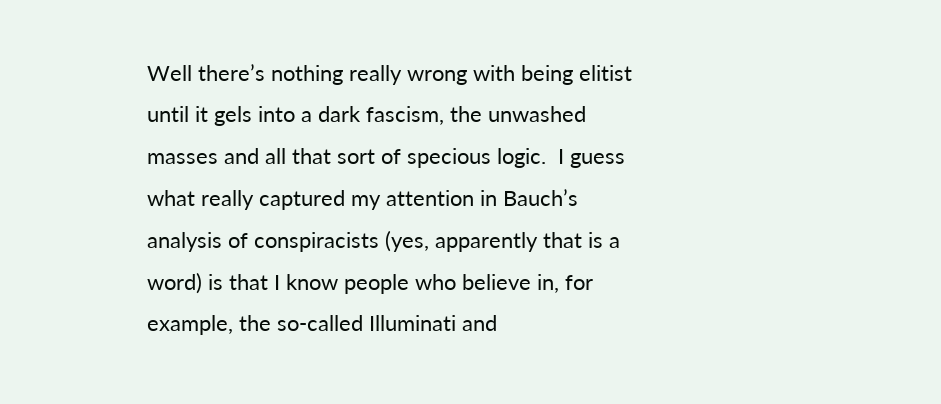Well there’s nothing really wrong with being elitist until it gels into a dark fascism, the unwashed masses and all that sort of specious logic.  I guess what really captured my attention in Bauch’s analysis of conspiracists (yes, apparently that is a word) is that I know people who believe in, for example, the so-called Illuminati and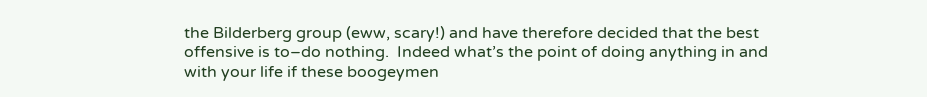the Bilderberg group (eww, scary!) and have therefore decided that the best offensive is to–do nothing.  Indeed what’s the point of doing anything in and with your life if these boogeymen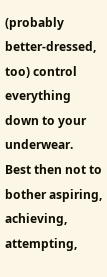(probably better-dressed, too) control everything down to your underwear.  Best then not to bother aspiring, achieving, attempting,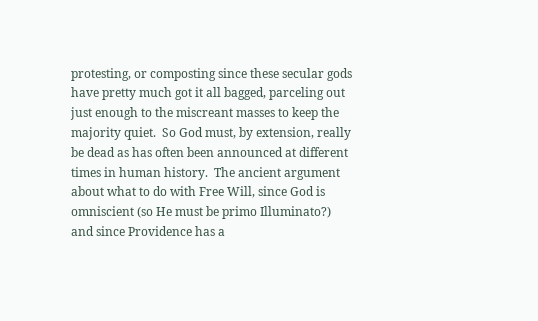protesting, or composting since these secular gods have pretty much got it all bagged, parceling out just enough to the miscreant masses to keep the majority quiet.  So God must, by extension, really be dead as has often been announced at different times in human history.  The ancient argument about what to do with Free Will, since God is omniscient (so He must be primo Illuminato?) and since Providence has a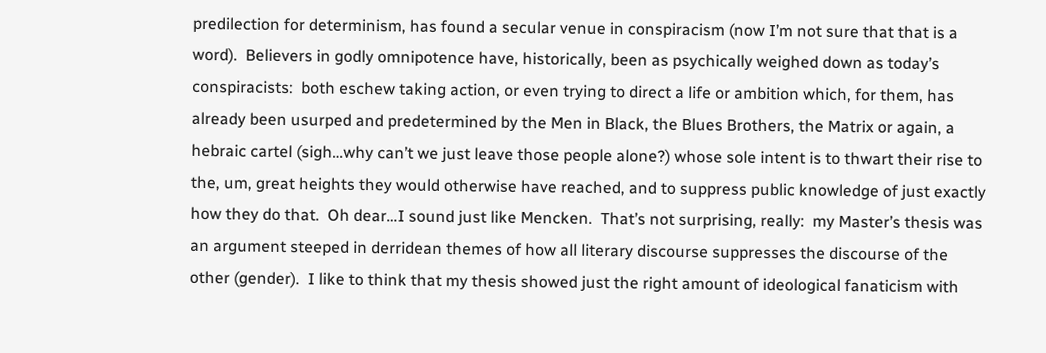predilection for determinism, has found a secular venue in conspiracism (now I’m not sure that that is a word).  Believers in godly omnipotence have, historically, been as psychically weighed down as today’s conspiracists:  both eschew taking action, or even trying to direct a life or ambition which, for them, has already been usurped and predetermined by the Men in Black, the Blues Brothers, the Matrix or again, a hebraic cartel (sigh…why can’t we just leave those people alone?) whose sole intent is to thwart their rise to the, um, great heights they would otherwise have reached, and to suppress public knowledge of just exactly how they do that.  Oh dear…I sound just like Mencken.  That’s not surprising, really:  my Master’s thesis was an argument steeped in derridean themes of how all literary discourse suppresses the discourse of the other (gender).  I like to think that my thesis showed just the right amount of ideological fanaticism with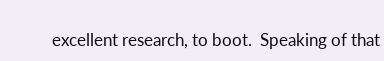excellent research, to boot.  Speaking of that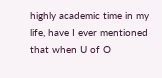highly academic time in my life, have I ever mentioned that when U of O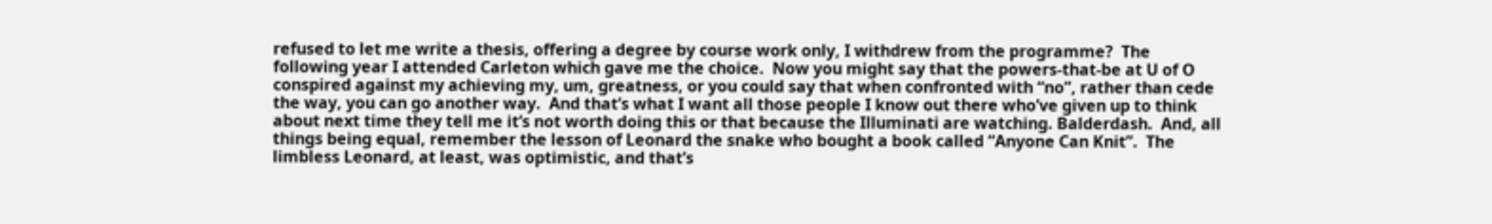refused to let me write a thesis, offering a degree by course work only, I withdrew from the programme?  The following year I attended Carleton which gave me the choice.  Now you might say that the powers-that-be at U of O conspired against my achieving my, um, greatness, or you could say that when confronted with “no”, rather than cede the way, you can go another way.  And that’s what I want all those people I know out there who’ve given up to think about next time they tell me it’s not worth doing this or that because the Illuminati are watching. Balderdash.  And, all things being equal, remember the lesson of Leonard the snake who bought a book called “Anyone Can Knit”.  The limbless Leonard, at least, was optimistic, and that’s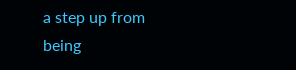a step up from being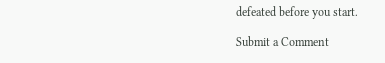defeated before you start.

Submit a Comment